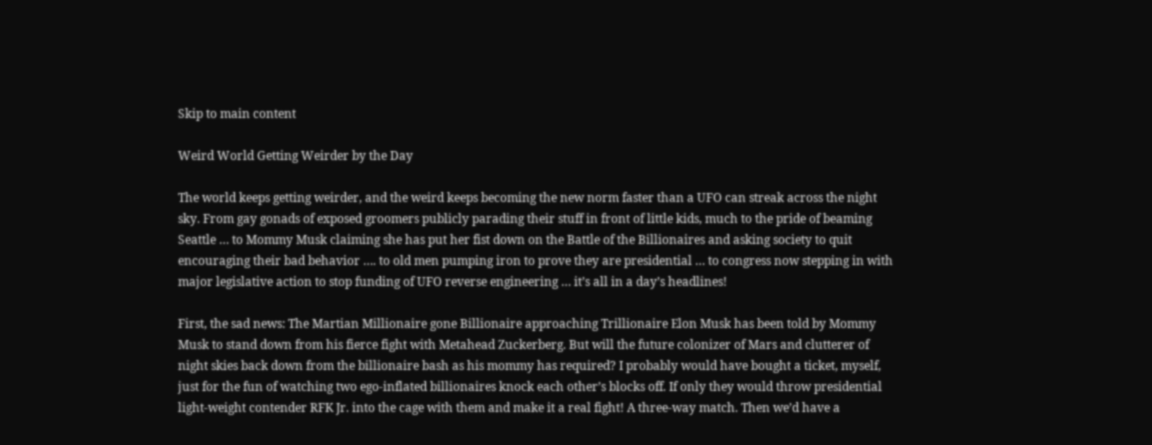Skip to main content

Weird World Getting Weirder by the Day

The world keeps getting weirder, and the weird keeps becoming the new norm faster than a UFO can streak across the night sky. From gay gonads of exposed groomers publicly parading their stuff in front of little kids, much to the pride of beaming Seattle … to Mommy Musk claiming she has put her fist down on the Battle of the Billionaires and asking society to quit encouraging their bad behavior …. to old men pumping iron to prove they are presidential … to congress now stepping in with major legislative action to stop funding of UFO reverse engineering … it’s all in a day’s headlines!

First, the sad news: The Martian Millionaire gone Billionaire approaching Trillionaire Elon Musk has been told by Mommy Musk to stand down from his fierce fight with Metahead Zuckerberg. But will the future colonizer of Mars and clutterer of night skies back down from the billionaire bash as his mommy has required? I probably would have bought a ticket, myself, just for the fun of watching two ego-inflated billionaires knock each other’s blocks off. If only they would throw presidential light-weight contender RFK Jr. into the cage with them and make it a real fight! A three-way match. Then we’d have a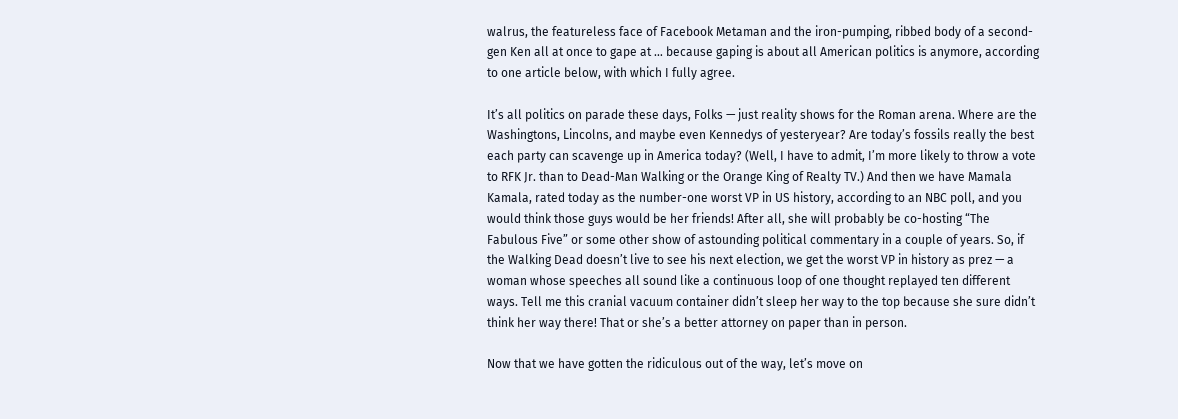walrus, the featureless face of Facebook Metaman and the iron-pumping, ribbed body of a second-gen Ken all at once to gape at … because gaping is about all American politics is anymore, according to one article below, with which I fully agree.

It’s all politics on parade these days, Folks — just reality shows for the Roman arena. Where are the Washingtons, Lincolns, and maybe even Kennedys of yesteryear? Are today’s fossils really the best each party can scavenge up in America today? (Well, I have to admit, I’m more likely to throw a vote to RFK Jr. than to Dead-Man Walking or the Orange King of Realty TV.) And then we have Mamala Kamala, rated today as the number-one worst VP in US history, according to an NBC poll, and you would think those guys would be her friends! After all, she will probably be co-hosting “The Fabulous Five” or some other show of astounding political commentary in a couple of years. So, if the Walking Dead doesn’t live to see his next election, we get the worst VP in history as prez — a woman whose speeches all sound like a continuous loop of one thought replayed ten different ways. Tell me this cranial vacuum container didn’t sleep her way to the top because she sure didn’t think her way there! That or she’s a better attorney on paper than in person.

Now that we have gotten the ridiculous out of the way, let’s move on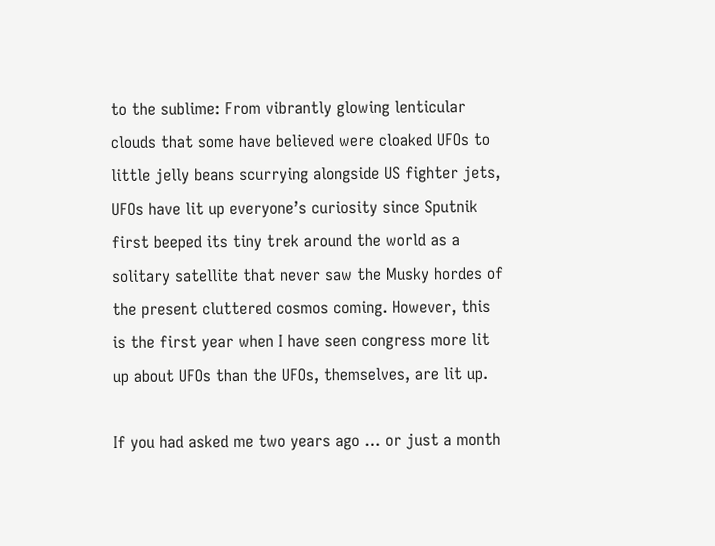to the sublime: From vibrantly glowing lenticular clouds that some have believed were cloaked UFOs to little jelly beans scurrying alongside US fighter jets, UFOs have lit up everyone’s curiosity since Sputnik first beeped its tiny trek around the world as a solitary satellite that never saw the Musky hordes of the present cluttered cosmos coming. However, this is the first year when I have seen congress more lit up about UFOs than the UFOs, themselves, are lit up.

If you had asked me two years ago … or just a month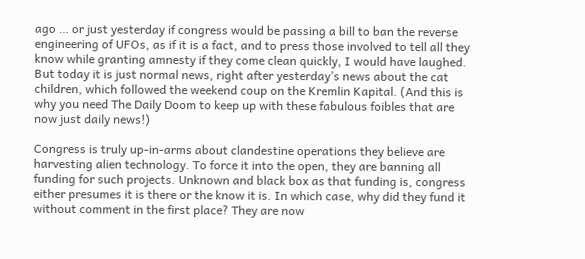ago … or just yesterday if congress would be passing a bill to ban the reverse engineering of UFOs, as if it is a fact, and to press those involved to tell all they know while granting amnesty if they come clean quickly, I would have laughed. But today it is just normal news, right after yesterday’s news about the cat children, which followed the weekend coup on the Kremlin Kapital. (And this is why you need The Daily Doom to keep up with these fabulous foibles that are now just daily news!)

Congress is truly up-in-arms about clandestine operations they believe are harvesting alien technology. To force it into the open, they are banning all funding for such projects. Unknown and black box as that funding is, congress either presumes it is there or the know it is. In which case, why did they fund it without comment in the first place? They are now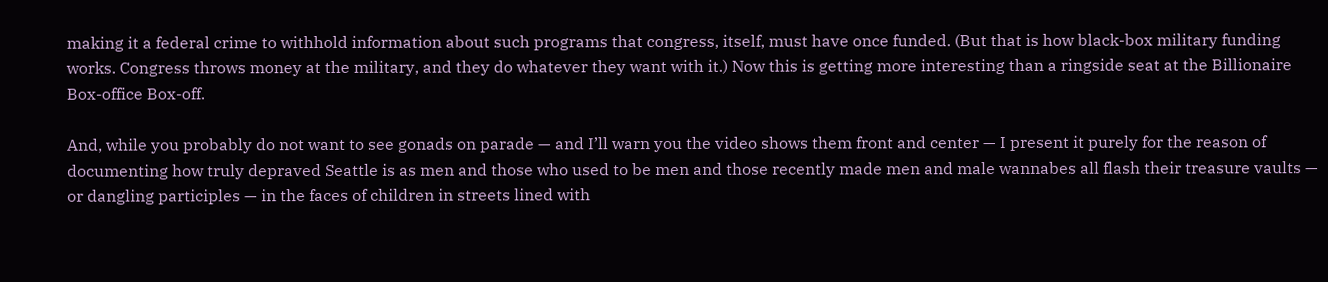making it a federal crime to withhold information about such programs that congress, itself, must have once funded. (But that is how black-box military funding works. Congress throws money at the military, and they do whatever they want with it.) Now this is getting more interesting than a ringside seat at the Billionaire Box-office Box-off.

And, while you probably do not want to see gonads on parade — and I’ll warn you the video shows them front and center — I present it purely for the reason of documenting how truly depraved Seattle is as men and those who used to be men and those recently made men and male wannabes all flash their treasure vaults — or dangling participles — in the faces of children in streets lined with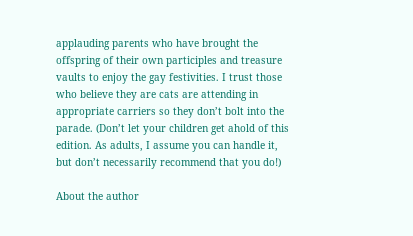applauding parents who have brought the offspring of their own participles and treasure vaults to enjoy the gay festivities. I trust those who believe they are cats are attending in appropriate carriers so they don’t bolt into the parade. (Don’t let your children get ahold of this edition. As adults, I assume you can handle it, but don’t necessarily recommend that you do!)

About the author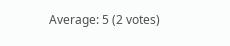Average: 5 (2 votes)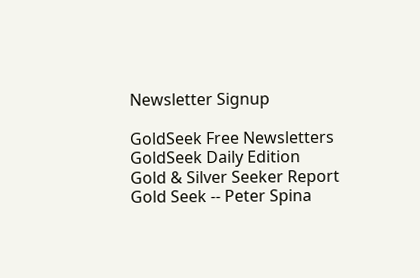Newsletter Signup

GoldSeek Free Newsletters
GoldSeek Daily Edition
Gold & Silver Seeker Report
Gold Seek -- Peter Spina